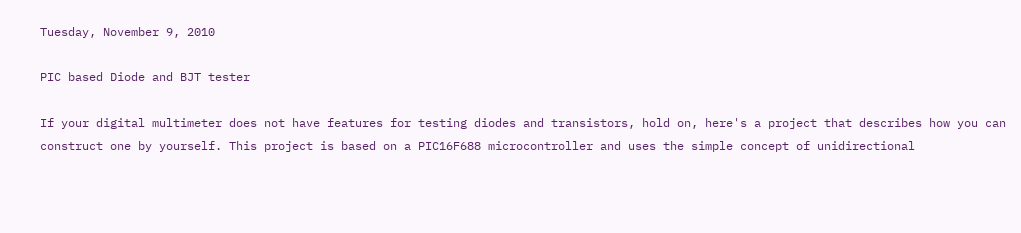Tuesday, November 9, 2010

PIC based Diode and BJT tester

If your digital multimeter does not have features for testing diodes and transistors, hold on, here's a project that describes how you can construct one by yourself. This project is based on a PIC16F688 microcontroller and uses the simple concept of unidirectional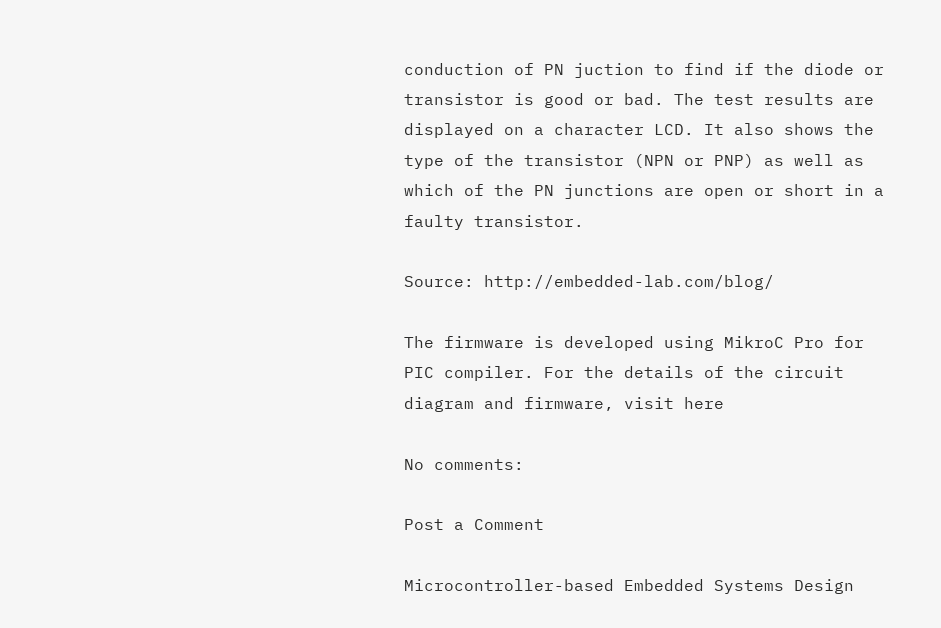conduction of PN juction to find if the diode or transistor is good or bad. The test results are displayed on a character LCD. It also shows the type of the transistor (NPN or PNP) as well as which of the PN junctions are open or short in a faulty transistor.

Source: http://embedded-lab.com/blog/

The firmware is developed using MikroC Pro for PIC compiler. For the details of the circuit diagram and firmware, visit here

No comments:

Post a Comment

Microcontroller-based Embedded Systems Design